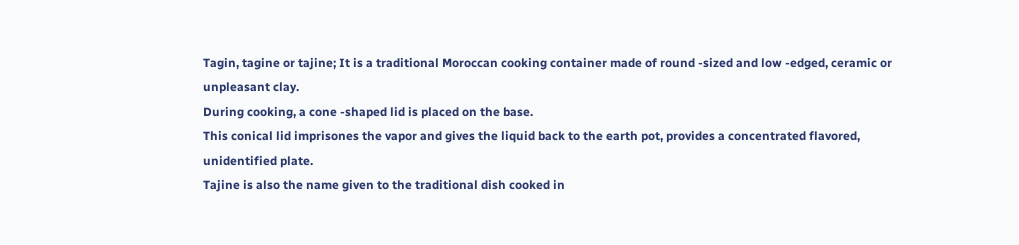Tagin, tagine or tajine; It is a traditional Moroccan cooking container made of round -sized and low -edged, ceramic or unpleasant clay.
During cooking, a cone -shaped lid is placed on the base.
This conical lid imprisones the vapor and gives the liquid back to the earth pot, provides a concentrated flavored, unidentified plate.
Tajine is also the name given to the traditional dish cooked in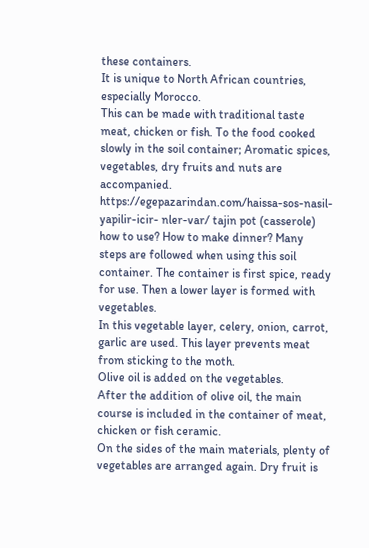these containers.
It is unique to North African countries, especially Morocco.
This can be made with traditional taste meat, chicken or fish. To the food cooked slowly in the soil container; Aromatic spices, vegetables, dry fruits and nuts are accompanied.
https://egepazarindan.com/haissa-sos-nasil-yapilir-icir- nler-var/ tajin pot (casserole) how to use? How to make dinner? Many steps are followed when using this soil container. The container is first spice, ready for use. Then a lower layer is formed with vegetables.
In this vegetable layer, celery, onion, carrot, garlic are used. This layer prevents meat from sticking to the moth.
Olive oil is added on the vegetables.
After the addition of olive oil, the main course is included in the container of meat, chicken or fish ceramic.
On the sides of the main materials, plenty of vegetables are arranged again. Dry fruit is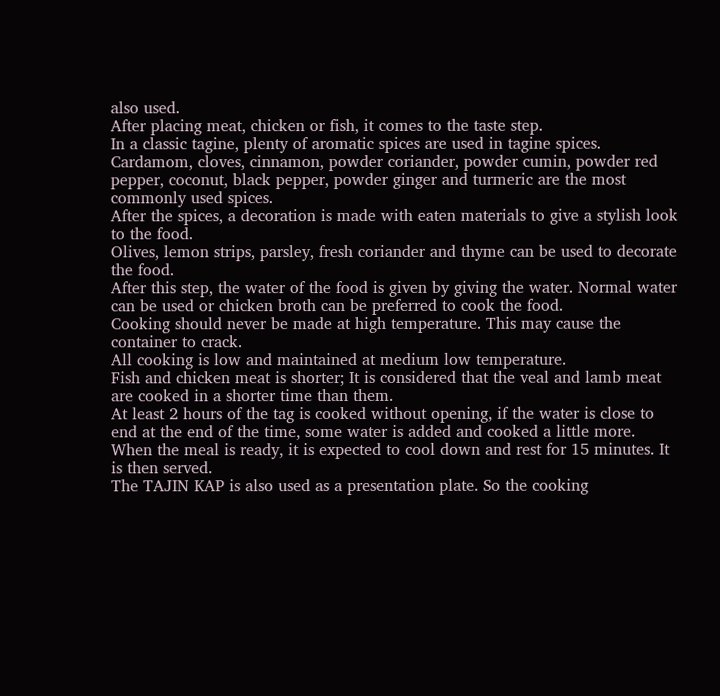also used.
After placing meat, chicken or fish, it comes to the taste step.
In a classic tagine, plenty of aromatic spices are used in tagine spices.
Cardamom, cloves, cinnamon, powder coriander, powder cumin, powder red pepper, coconut, black pepper, powder ginger and turmeric are the most commonly used spices.
After the spices, a decoration is made with eaten materials to give a stylish look to the food.
Olives, lemon strips, parsley, fresh coriander and thyme can be used to decorate the food.
After this step, the water of the food is given by giving the water. Normal water can be used or chicken broth can be preferred to cook the food.
Cooking should never be made at high temperature. This may cause the container to crack.
All cooking is low and maintained at medium low temperature.
Fish and chicken meat is shorter; It is considered that the veal and lamb meat are cooked in a shorter time than them.
At least 2 hours of the tag is cooked without opening, if the water is close to end at the end of the time, some water is added and cooked a little more.
When the meal is ready, it is expected to cool down and rest for 15 minutes. It is then served.
The TAJIN KAP is also used as a presentation plate. So the cooking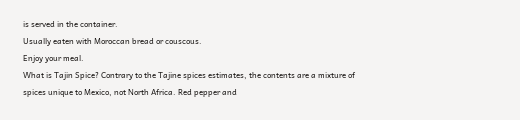is served in the container.
Usually eaten with Moroccan bread or couscous.
Enjoy your meal.
What is Tajin Spice? Contrary to the Tajine spices estimates, the contents are a mixture of spices unique to Mexico, not North Africa. Red pepper and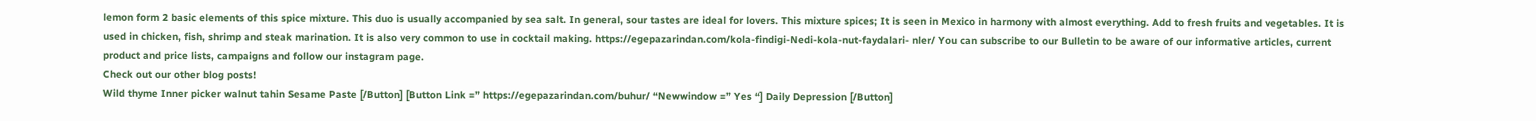lemon form 2 basic elements of this spice mixture. This duo is usually accompanied by sea salt. In general, sour tastes are ideal for lovers. This mixture spices; It is seen in Mexico in harmony with almost everything. Add to fresh fruits and vegetables. It is used in chicken, fish, shrimp and steak marination. It is also very common to use in cocktail making. https://egepazarindan.com/kola-findigi-Nedi-kola-nut-faydalari- nler/ You can subscribe to our Bulletin to be aware of our informative articles, current product and price lists, campaigns and follow our instagram page.
Check out our other blog posts!
Wild thyme Inner picker walnut tahin Sesame Paste [/Button] [Button Link =” https://egepazarindan.com/buhur/ “Newwindow =” Yes “] Daily Depression [/Button]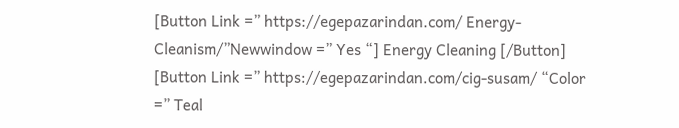[Button Link =” https://egepazarindan.com/ Energy-Cleanism/”Newwindow =” Yes “] Energy Cleaning [/Button] [Button Link =” https://egepazarindan.com/cig-susam/ “Color =” Teal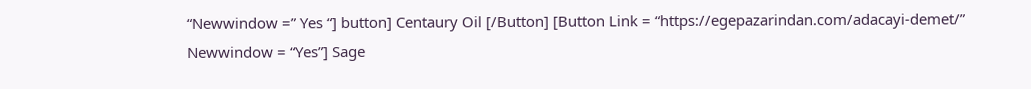“Newwindow =” Yes “] button] Centaury Oil [/Button] [Button Link = “https://egepazarindan.com/adacayi-demet/” Newwindow = “Yes”] Sage